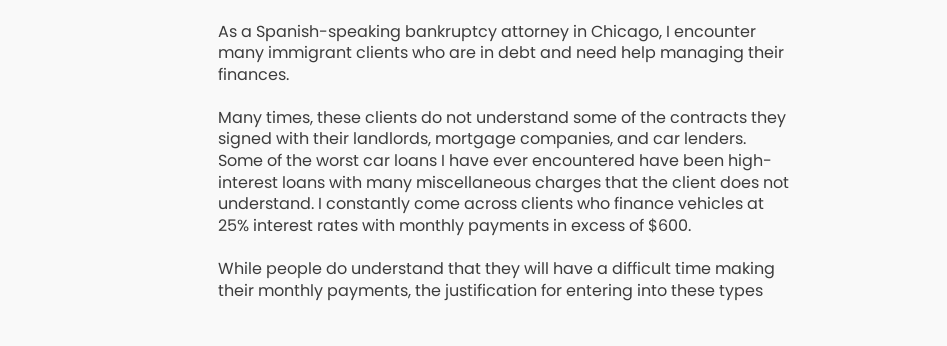As a Spanish-speaking bankruptcy attorney in Chicago, I encounter many immigrant clients who are in debt and need help managing their finances.

Many times, these clients do not understand some of the contracts they signed with their landlords, mortgage companies, and car lenders. Some of the worst car loans I have ever encountered have been high-interest loans with many miscellaneous charges that the client does not understand. I constantly come across clients who finance vehicles at 25% interest rates with monthly payments in excess of $600.

While people do understand that they will have a difficult time making their monthly payments, the justification for entering into these types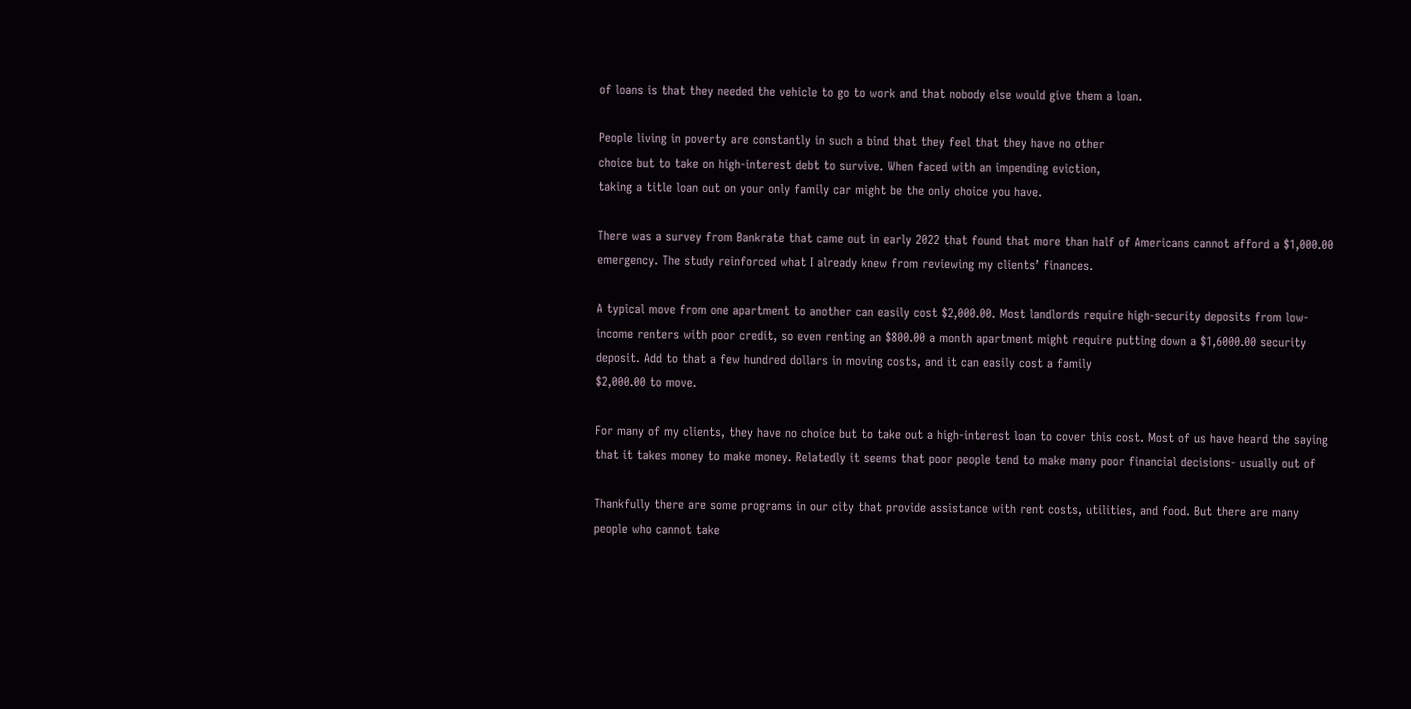of loans is that they needed the vehicle to go to work and that nobody else would give them a loan.

People living in poverty are constantly in such a bind that they feel that they have no other
choice but to take on high-interest debt to survive. When faced with an impending eviction,
taking a title loan out on your only family car might be the only choice you have.

There was a survey from Bankrate that came out in early 2022 that found that more than half of Americans cannot afford a $1,000.00 emergency. The study reinforced what I already knew from reviewing my clients’ finances.

A typical move from one apartment to another can easily cost $2,000.00. Most landlords require high-security deposits from low-income renters with poor credit, so even renting an $800.00 a month apartment might require putting down a $1,6000.00 security deposit. Add to that a few hundred dollars in moving costs, and it can easily cost a family
$2,000.00 to move.

For many of my clients, they have no choice but to take out a high-interest loan to cover this cost. Most of us have heard the saying that it takes money to make money. Relatedly it seems that poor people tend to make many poor financial decisions- usually out of

Thankfully there are some programs in our city that provide assistance with rent costs, utilities, and food. But there are many people who cannot take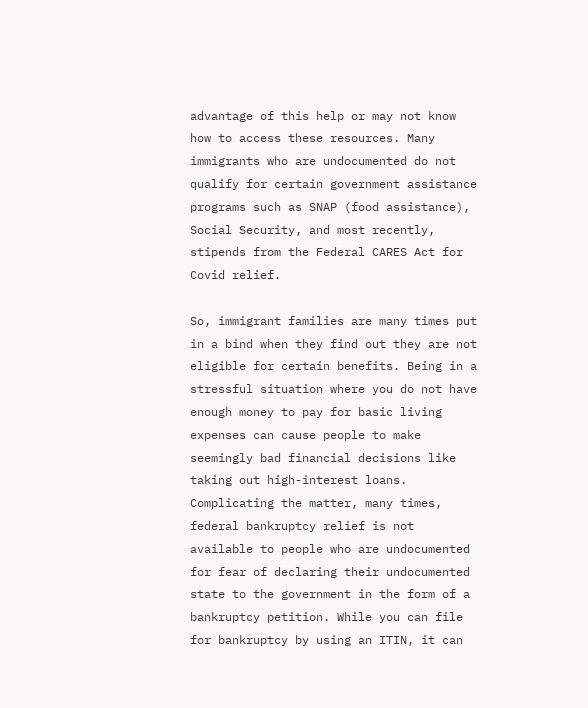advantage of this help or may not know how to access these resources. Many immigrants who are undocumented do not qualify for certain government assistance programs such as SNAP (food assistance), Social Security, and most recently, stipends from the Federal CARES Act for Covid relief.

So, immigrant families are many times put in a bind when they find out they are not eligible for certain benefits. Being in a stressful situation where you do not have enough money to pay for basic living expenses can cause people to make seemingly bad financial decisions like taking out high-interest loans. Complicating the matter, many times, federal bankruptcy relief is not available to people who are undocumented for fear of declaring their undocumented state to the government in the form of a bankruptcy petition. While you can file for bankruptcy by using an ITIN, it can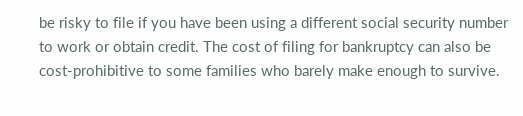be risky to file if you have been using a different social security number to work or obtain credit. The cost of filing for bankruptcy can also be cost-prohibitive to some families who barely make enough to survive.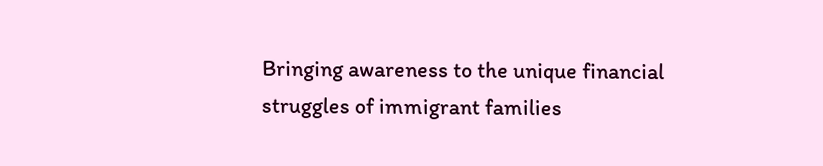Bringing awareness to the unique financial struggles of immigrant families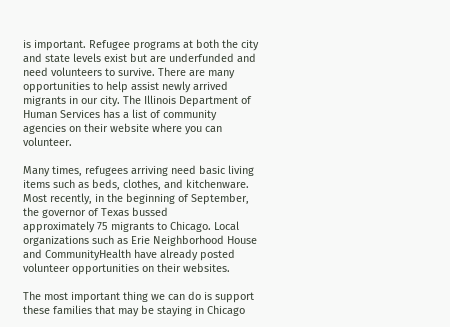is important. Refugee programs at both the city and state levels exist but are underfunded and need volunteers to survive. There are many opportunities to help assist newly arrived migrants in our city. The Illinois Department of Human Services has a list of community agencies on their website where you can volunteer.

Many times, refugees arriving need basic living items such as beds, clothes, and kitchenware. Most recently, in the beginning of September, the governor of Texas bussed
approximately 75 migrants to Chicago. Local organizations such as Erie Neighborhood House and CommunityHealth have already posted volunteer opportunities on their websites.

The most important thing we can do is support these families that may be staying in Chicago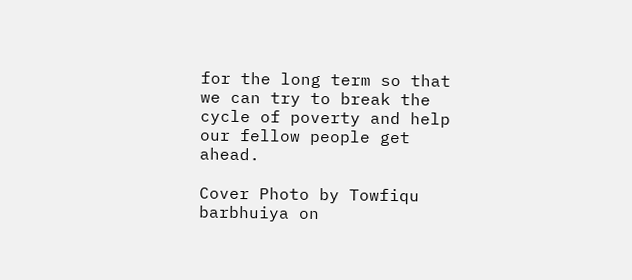for the long term so that we can try to break the cycle of poverty and help our fellow people get ahead.

Cover Photo by Towfiqu barbhuiya on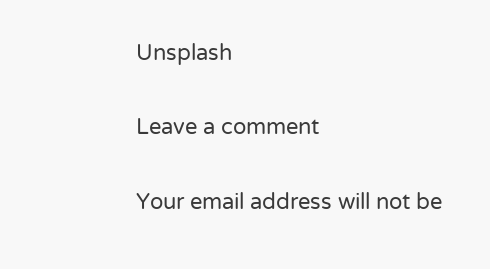Unsplash

Leave a comment

Your email address will not be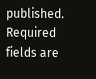published. Required fields are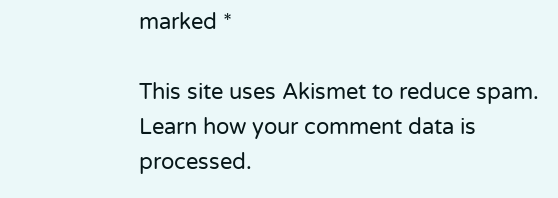marked *

This site uses Akismet to reduce spam. Learn how your comment data is processed.